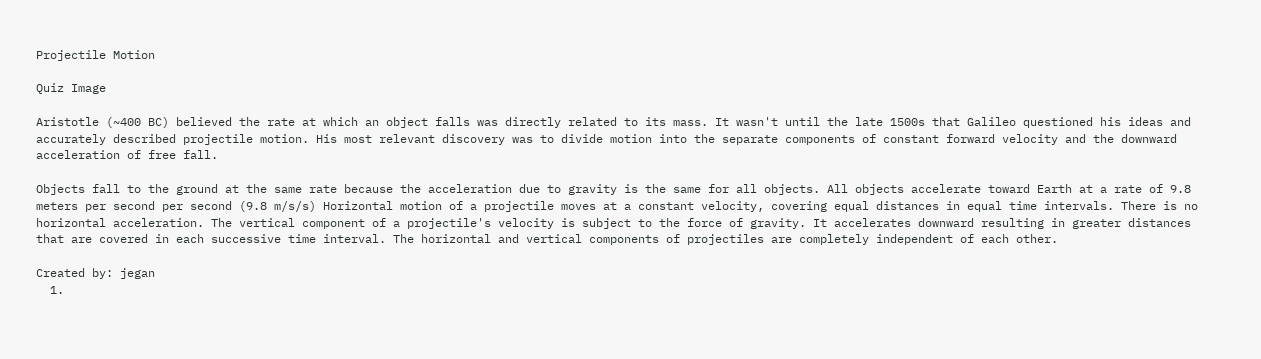Projectile Motion

Quiz Image

Aristotle (~400 BC) believed the rate at which an object falls was directly related to its mass. It wasn't until the late 1500s that Galileo questioned his ideas and accurately described projectile motion. His most relevant discovery was to divide motion into the separate components of constant forward velocity and the downward acceleration of free fall.

Objects fall to the ground at the same rate because the acceleration due to gravity is the same for all objects. All objects accelerate toward Earth at a rate of 9.8 meters per second per second (9.8 m/s/s) Horizontal motion of a projectile moves at a constant velocity, covering equal distances in equal time intervals. There is no horizontal acceleration. The vertical component of a projectile's velocity is subject to the force of gravity. It accelerates downward resulting in greater distances that are covered in each successive time interval. The horizontal and vertical components of projectiles are completely independent of each other.

Created by: jegan
  1.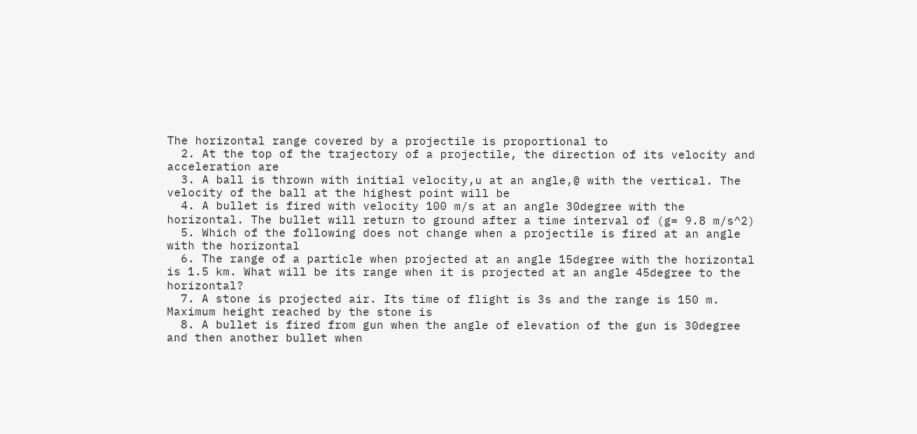The horizontal range covered by a projectile is proportional to
  2. At the top of the trajectory of a projectile, the direction of its velocity and acceleration are
  3. A ball is thrown with initial velocity,u at an angle,@ with the vertical. The velocity of the ball at the highest point will be
  4. A bullet is fired with velocity 100 m/s at an angle 30degree with the horizontal. The bullet will return to ground after a time interval of (g= 9.8 m/s^2)
  5. Which of the following does not change when a projectile is fired at an angle with the horizontal
  6. The range of a particle when projected at an angle 15degree with the horizontal is 1.5 km. What will be its range when it is projected at an angle 45degree to the horizontal?
  7. A stone is projected air. Its time of flight is 3s and the range is 150 m. Maximum height reached by the stone is
  8. A bullet is fired from gun when the angle of elevation of the gun is 30degree and then another bullet when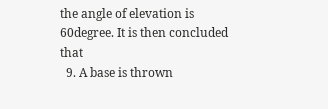the angle of elevation is 60degree. It is then concluded that
  9. A base is thrown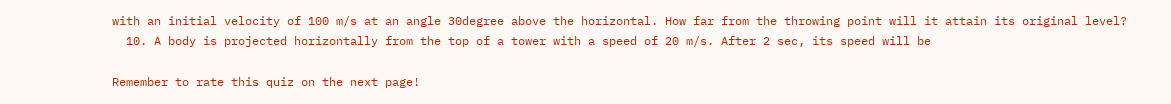with an initial velocity of 100 m/s at an angle 30degree above the horizontal. How far from the throwing point will it attain its original level?
  10. A body is projected horizontally from the top of a tower with a speed of 20 m/s. After 2 sec, its speed will be

Remember to rate this quiz on the next page!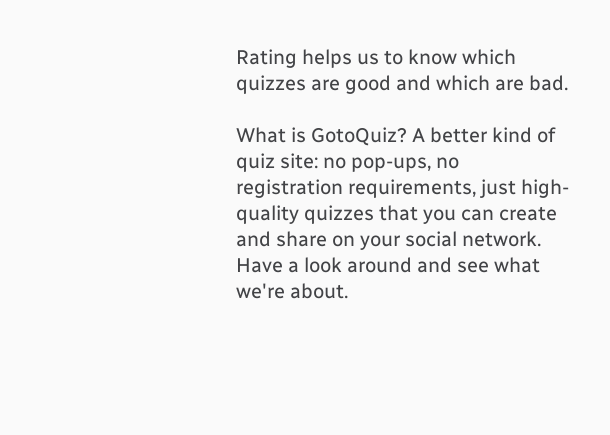Rating helps us to know which quizzes are good and which are bad.

What is GotoQuiz? A better kind of quiz site: no pop-ups, no registration requirements, just high-quality quizzes that you can create and share on your social network. Have a look around and see what we're about.